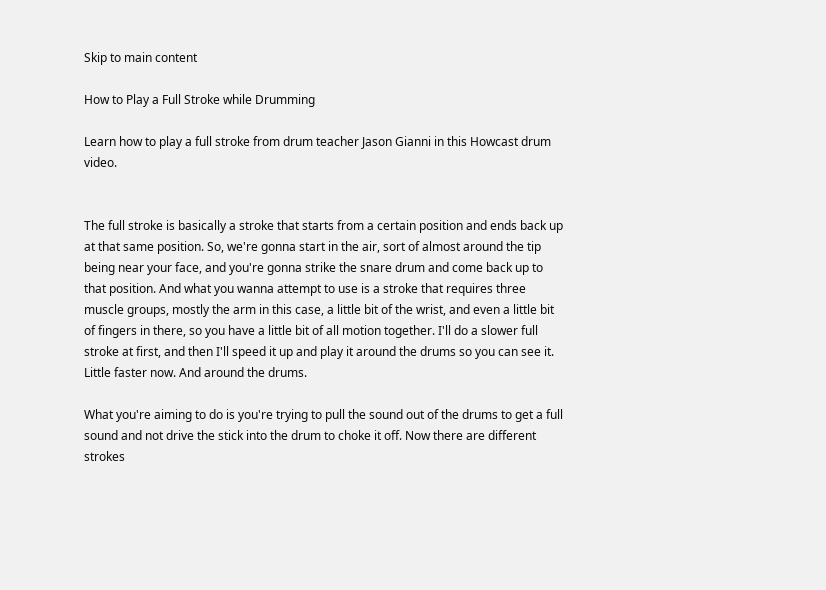Skip to main content

How to Play a Full Stroke while Drumming

Learn how to play a full stroke from drum teacher Jason Gianni in this Howcast drum video.


The full stroke is basically a stroke that starts from a certain position and ends back up at that same position. So, we're gonna start in the air, sort of almost around the tip being near your face, and you're gonna strike the snare drum and come back up to that position. And what you wanna attempt to use is a stroke that requires three muscle groups, mostly the arm in this case, a little bit of the wrist, and even a little bit of fingers in there, so you have a little bit of all motion together. I'll do a slower full stroke at first, and then I'll speed it up and play it around the drums so you can see it. Little faster now. And around the drums.

What you're aiming to do is you're trying to pull the sound out of the drums to get a full sound and not drive the stick into the drum to choke it off. Now there are different strokes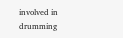involved in drumming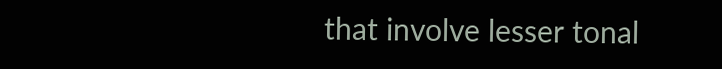that involve lesser tonal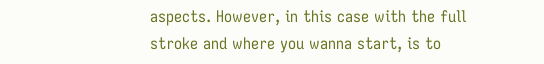aspects. However, in this case with the full stroke and where you wanna start, is to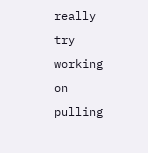really try working on pulling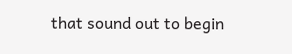that sound out to begin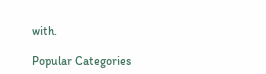with.

Popular Categories